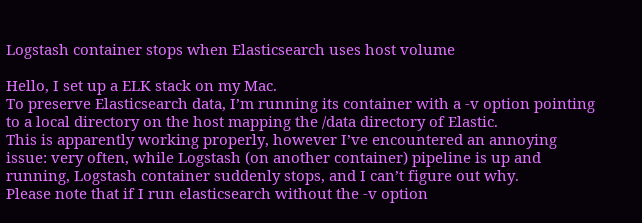Logstash container stops when Elasticsearch uses host volume

Hello, I set up a ELK stack on my Mac.
To preserve Elasticsearch data, I’m running its container with a -v option pointing to a local directory on the host mapping the /data directory of Elastic.
This is apparently working properly, however I’ve encountered an annoying issue: very often, while Logstash (on another container) pipeline is up and running, Logstash container suddenly stops, and I can’t figure out why.
Please note that if I run elasticsearch without the -v option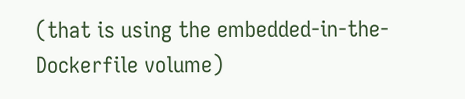(that is using the embedded-in-the-Dockerfile volume)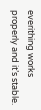everithing works properly and it’s stable.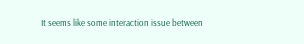It seems like some interaction issue between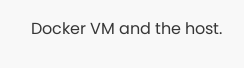Docker VM and the host.